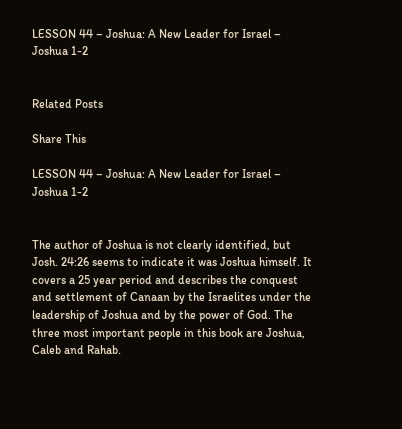LESSON 44 – Joshua: A New Leader for Israel – Joshua 1-2


Related Posts

Share This

LESSON 44 – Joshua: A New Leader for Israel – Joshua 1-2


The author of Joshua is not clearly identified, but Josh. 24:26 seems to indicate it was Joshua himself. It covers a 25 year period and describes the conquest and settlement of Canaan by the Israelites under the leadership of Joshua and by the power of God. The three most important people in this book are Joshua, Caleb and Rahab.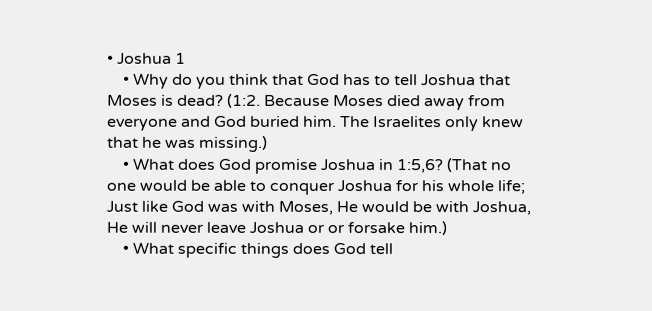• Joshua 1
    • Why do you think that God has to tell Joshua that Moses is dead? (1:2. Because Moses died away from everyone and God buried him. The Israelites only knew that he was missing.)
    • What does God promise Joshua in 1:5,6? (That no one would be able to conquer Joshua for his whole life; Just like God was with Moses, He would be with Joshua, He will never leave Joshua or or forsake him.)
    • What specific things does God tell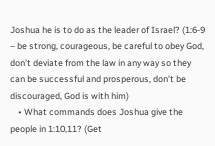Joshua he is to do as the leader of Israel? (1:6-9 – be strong, courageous, be careful to obey God, don’t deviate from the law in any way so they can be successful and prosperous, don’t be discouraged, God is with him)
    • What commands does Joshua give the people in 1:10,11? (Get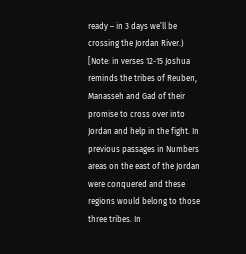ready – in 3 days we’ll be crossing the Jordan River.) [Note: in verses 12-15 Joshua reminds the tribes of Reuben, Manasseh and Gad of their promise to cross over into Jordan and help in the fight. In previous passages in Numbers areas on the east of the Jordan were conquered and these regions would belong to those three tribes. In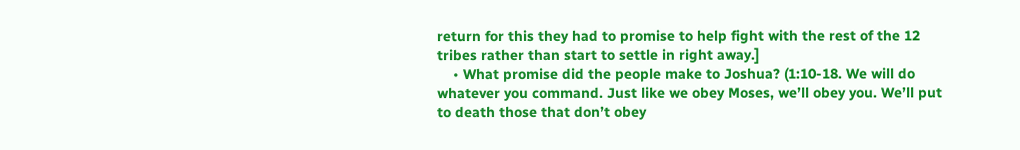return for this they had to promise to help fight with the rest of the 12 tribes rather than start to settle in right away.]
    • What promise did the people make to Joshua? (1:10-18. We will do whatever you command. Just like we obey Moses, we’ll obey you. We’ll put to death those that don’t obey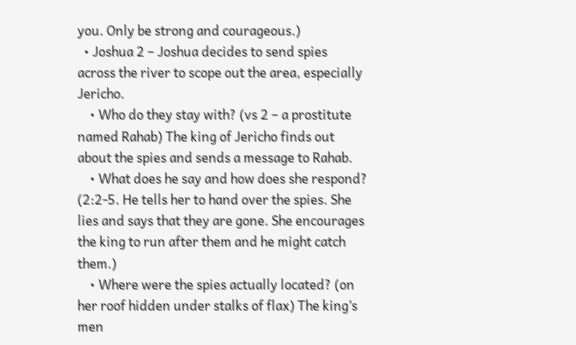you. Only be strong and courageous.)
  • Joshua 2 – Joshua decides to send spies across the river to scope out the area, especially Jericho.
    • Who do they stay with? (vs 2 – a prostitute named Rahab) The king of Jericho finds out about the spies and sends a message to Rahab.
    • What does he say and how does she respond? (2:2-5. He tells her to hand over the spies. She lies and says that they are gone. She encourages the king to run after them and he might catch them.)
    • Where were the spies actually located? (on her roof hidden under stalks of flax) The king’s men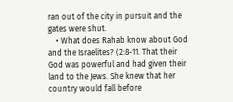ran out of the city in pursuit and the gates were shut.
    • What does Rahab know about God and the Israelites? (2:8-11. That their God was powerful and had given their land to the Jews. She knew that her country would fall before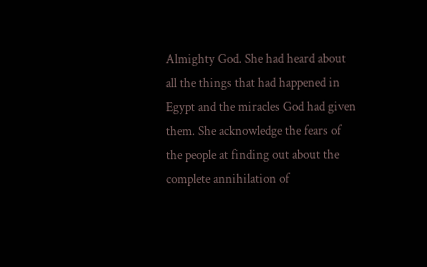Almighty God. She had heard about all the things that had happened in Egypt and the miracles God had given them. She acknowledge the fears of the people at finding out about the complete annihilation of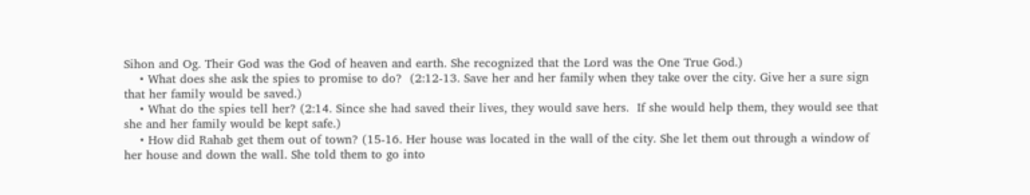Sihon and Og. Their God was the God of heaven and earth. She recognized that the Lord was the One True God.)
    • What does she ask the spies to promise to do?  (2:12-13. Save her and her family when they take over the city. Give her a sure sign that her family would be saved.)
    • What do the spies tell her? (2:14. Since she had saved their lives, they would save hers.  If she would help them, they would see that she and her family would be kept safe.)
    • How did Rahab get them out of town? (15-16. Her house was located in the wall of the city. She let them out through a window of her house and down the wall. She told them to go into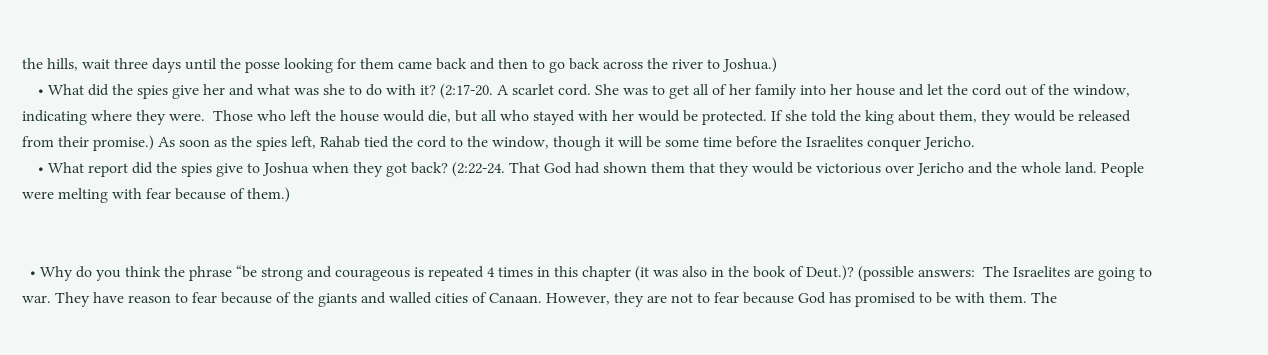the hills, wait three days until the posse looking for them came back and then to go back across the river to Joshua.)
    • What did the spies give her and what was she to do with it? (2:17-20. A scarlet cord. She was to get all of her family into her house and let the cord out of the window, indicating where they were.  Those who left the house would die, but all who stayed with her would be protected. If she told the king about them, they would be released from their promise.) As soon as the spies left, Rahab tied the cord to the window, though it will be some time before the Israelites conquer Jericho.
    • What report did the spies give to Joshua when they got back? (2:22-24. That God had shown them that they would be victorious over Jericho and the whole land. People were melting with fear because of them.)


  • Why do you think the phrase “be strong and courageous is repeated 4 times in this chapter (it was also in the book of Deut.)? (possible answers:  The Israelites are going to war. They have reason to fear because of the giants and walled cities of Canaan. However, they are not to fear because God has promised to be with them. The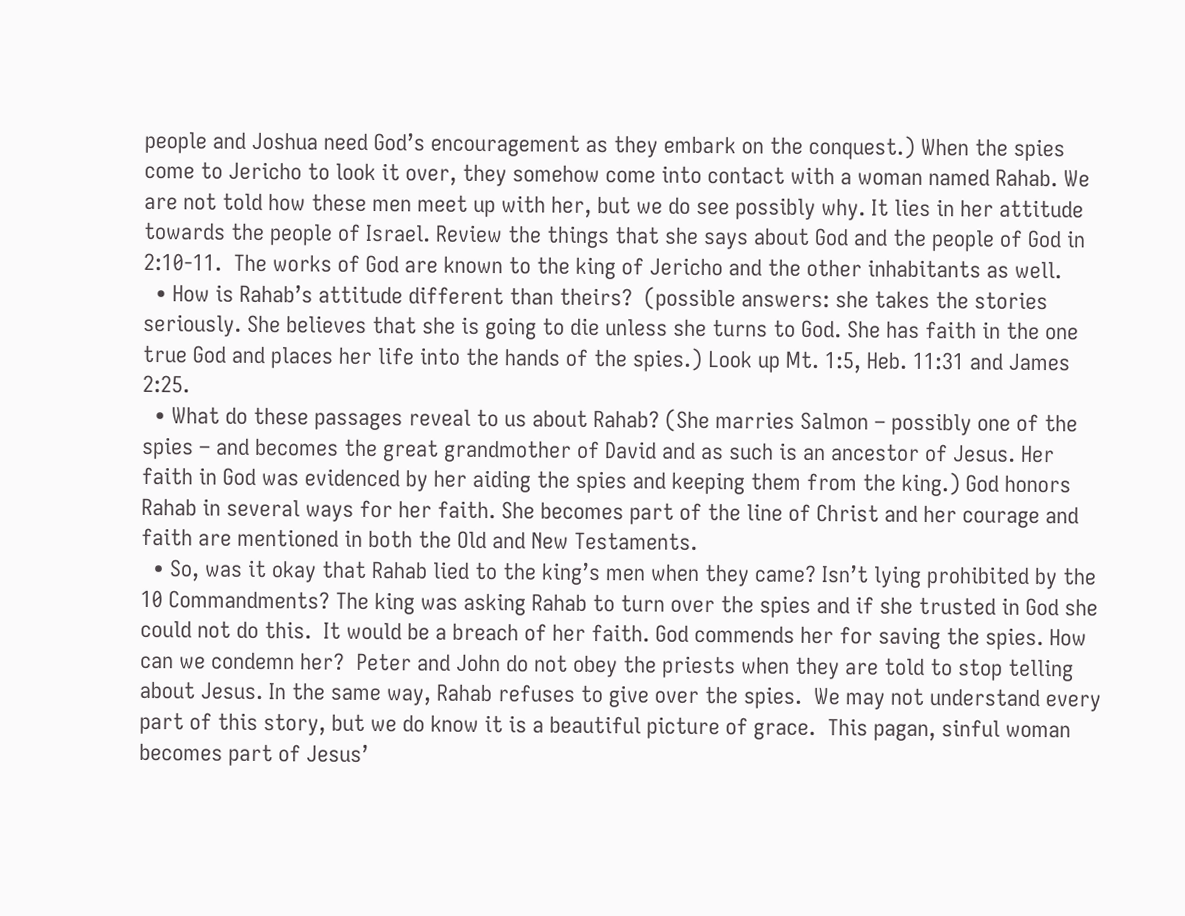people and Joshua need God’s encouragement as they embark on the conquest.) When the spies come to Jericho to look it over, they somehow come into contact with a woman named Rahab. We are not told how these men meet up with her, but we do see possibly why. It lies in her attitude towards the people of Israel. Review the things that she says about God and the people of God in 2:10-11.  The works of God are known to the king of Jericho and the other inhabitants as well.
  • How is Rahab’s attitude different than theirs?  (possible answers: she takes the stories seriously. She believes that she is going to die unless she turns to God. She has faith in the one true God and places her life into the hands of the spies.) Look up Mt. 1:5, Heb. 11:31 and James 2:25.
  • What do these passages reveal to us about Rahab? (She marries Salmon – possibly one of the spies – and becomes the great grandmother of David and as such is an ancestor of Jesus. Her faith in God was evidenced by her aiding the spies and keeping them from the king.) God honors Rahab in several ways for her faith. She becomes part of the line of Christ and her courage and faith are mentioned in both the Old and New Testaments.
  • So, was it okay that Rahab lied to the king’s men when they came? Isn’t lying prohibited by the 10 Commandments? The king was asking Rahab to turn over the spies and if she trusted in God she could not do this.  It would be a breach of her faith. God commends her for saving the spies. How can we condemn her?  Peter and John do not obey the priests when they are told to stop telling about Jesus. In the same way, Rahab refuses to give over the spies.  We may not understand every part of this story, but we do know it is a beautiful picture of grace.  This pagan, sinful woman becomes part of Jesus’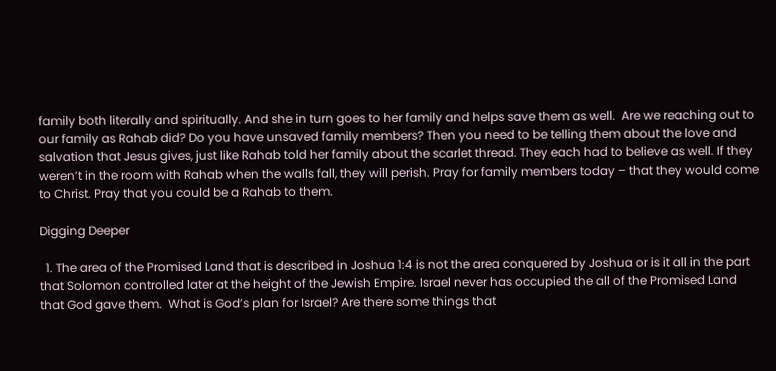family both literally and spiritually. And she in turn goes to her family and helps save them as well.  Are we reaching out to our family as Rahab did? Do you have unsaved family members? Then you need to be telling them about the love and salvation that Jesus gives, just like Rahab told her family about the scarlet thread. They each had to believe as well. If they weren’t in the room with Rahab when the walls fall, they will perish. Pray for family members today – that they would come to Christ. Pray that you could be a Rahab to them.

Digging Deeper

  1. The area of the Promised Land that is described in Joshua 1:4 is not the area conquered by Joshua or is it all in the part that Solomon controlled later at the height of the Jewish Empire. Israel never has occupied the all of the Promised Land that God gave them.  What is God’s plan for Israel? Are there some things that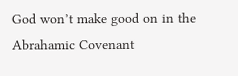God won’t make good on in the Abrahamic Covenant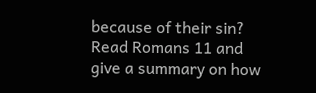because of their sin? Read Romans 11 and give a summary on how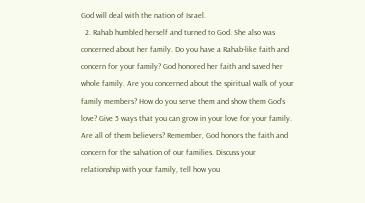God will deal with the nation of Israel.
  2. Rahab humbled herself and turned to God. She also was concerned about her family. Do you have a Rahab-like faith and concern for your family? God honored her faith and saved her whole family. Are you concerned about the spiritual walk of your family members? How do you serve them and show them God’s love? Give 5 ways that you can grow in your love for your family. Are all of them believers? Remember, God honors the faith and concern for the salvation of our families. Discuss your relationship with your family, tell how you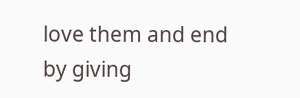love them and end by giving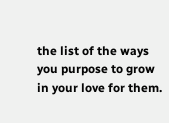the list of the ways you purpose to grow in your love for them.